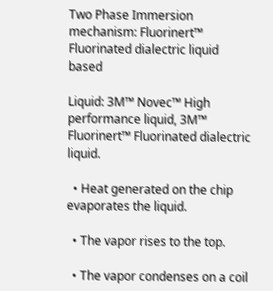Two Phase Immersion mechanism: Fluorinert™ Fluorinated dialectric liquid based

Liquid: 3M™ Novec™ High performance liquid, 3M™ Fluorinert™ Fluorinated dialectric liquid.

  • Heat generated on the chip evaporates the liquid.

  • The vapor rises to the top.

  • The vapor condenses on a coil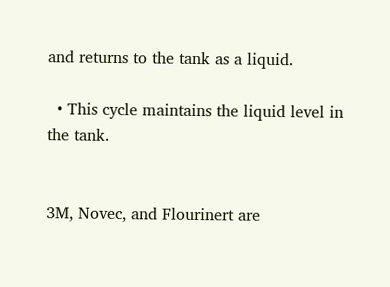and returns to the tank as a liquid.

  • This cycle maintains the liquid level in the tank.


3M, Novec, and Flourinert are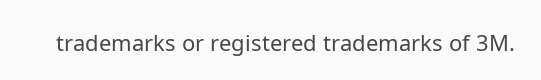trademarks or registered trademarks of 3M.